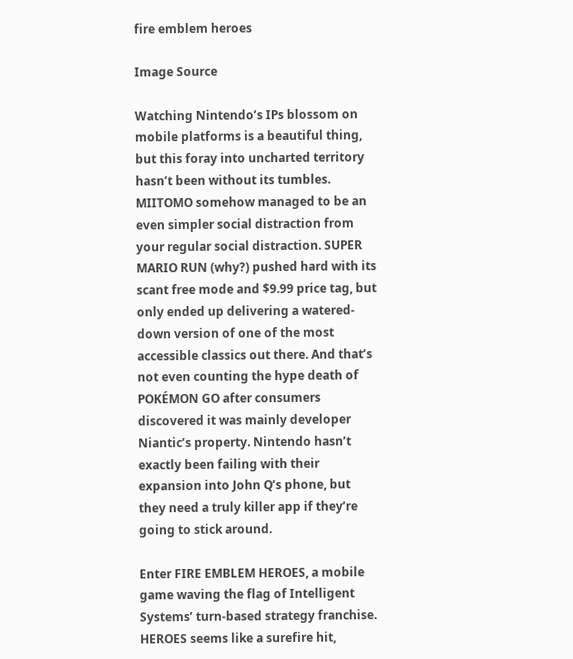fire emblem heroes

Image Source

Watching Nintendo’s IPs blossom on mobile platforms is a beautiful thing, but this foray into uncharted territory hasn’t been without its tumbles. MIITOMO somehow managed to be an even simpler social distraction from your regular social distraction. SUPER MARIO RUN (why?) pushed hard with its scant free mode and $9.99 price tag, but only ended up delivering a watered-down version of one of the most accessible classics out there. And that’s not even counting the hype death of POKÉMON GO after consumers discovered it was mainly developer Niantic’s property. Nintendo hasn’t exactly been failing with their expansion into John Q’s phone, but they need a truly killer app if they’re going to stick around.

Enter FIRE EMBLEM HEROES, a mobile game waving the flag of Intelligent Systems’ turn-based strategy franchise. HEROES seems like a surefire hit,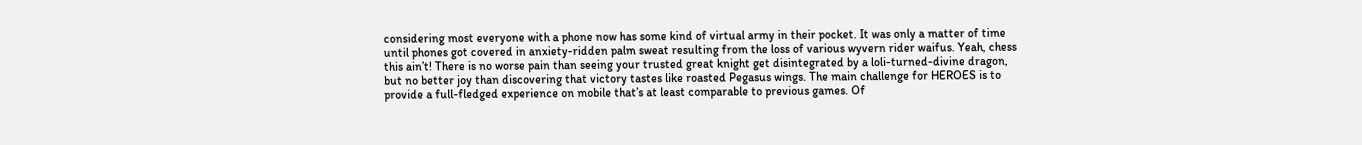considering most everyone with a phone now has some kind of virtual army in their pocket. It was only a matter of time until phones got covered in anxiety-ridden palm sweat resulting from the loss of various wyvern rider waifus. Yeah, chess this ain’t! There is no worse pain than seeing your trusted great knight get disintegrated by a loli-turned-divine dragon, but no better joy than discovering that victory tastes like roasted Pegasus wings. The main challenge for HEROES is to provide a full-fledged experience on mobile that’s at least comparable to previous games. Of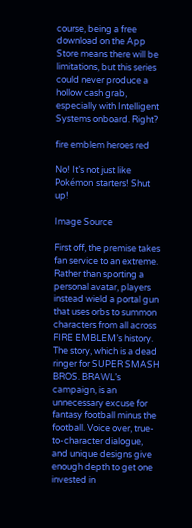course, being a free download on the App Store means there will be limitations, but this series could never produce a hollow cash grab, especially with Intelligent Systems onboard. Right?

fire emblem heroes red

No! It’s not just like Pokémon starters! Shut up!

Image Source

First off, the premise takes fan service to an extreme. Rather than sporting a personal avatar, players instead wield a portal gun that uses orbs to summon characters from all across FIRE EMBLEM’s history. The story, which is a dead ringer for SUPER SMASH BROS. BRAWL’s campaign, is an unnecessary excuse for fantasy football minus the football. Voice over, true-to-character dialogue, and unique designs give enough depth to get one invested in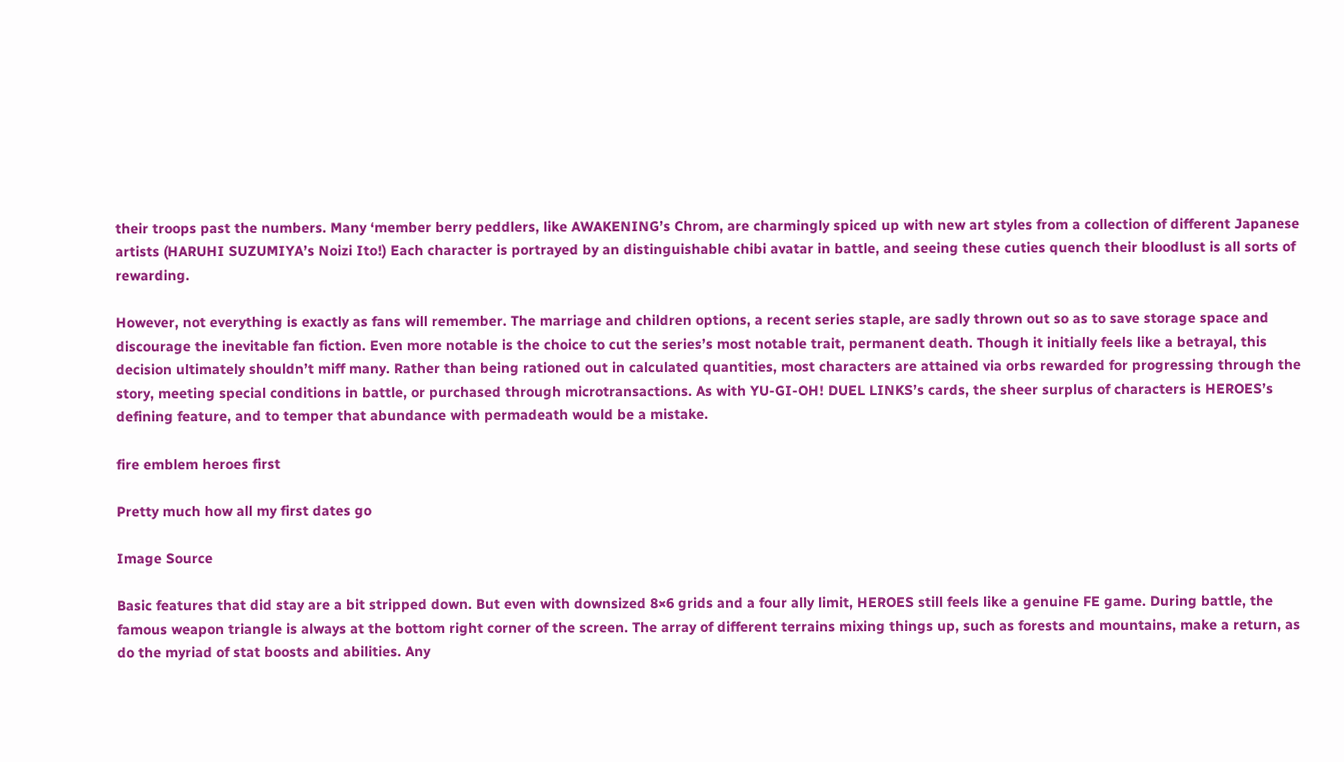their troops past the numbers. Many ‘member berry peddlers, like AWAKENING’s Chrom, are charmingly spiced up with new art styles from a collection of different Japanese artists (HARUHI SUZUMIYA’s Noizi Ito!) Each character is portrayed by an distinguishable chibi avatar in battle, and seeing these cuties quench their bloodlust is all sorts of rewarding.

However, not everything is exactly as fans will remember. The marriage and children options, a recent series staple, are sadly thrown out so as to save storage space and discourage the inevitable fan fiction. Even more notable is the choice to cut the series’s most notable trait, permanent death. Though it initially feels like a betrayal, this decision ultimately shouldn’t miff many. Rather than being rationed out in calculated quantities, most characters are attained via orbs rewarded for progressing through the story, meeting special conditions in battle, or purchased through microtransactions. As with YU-GI-OH! DUEL LINKS’s cards, the sheer surplus of characters is HEROES’s defining feature, and to temper that abundance with permadeath would be a mistake.

fire emblem heroes first

Pretty much how all my first dates go

Image Source

Basic features that did stay are a bit stripped down. But even with downsized 8×6 grids and a four ally limit, HEROES still feels like a genuine FE game. During battle, the famous weapon triangle is always at the bottom right corner of the screen. The array of different terrains mixing things up, such as forests and mountains, make a return, as do the myriad of stat boosts and abilities. Any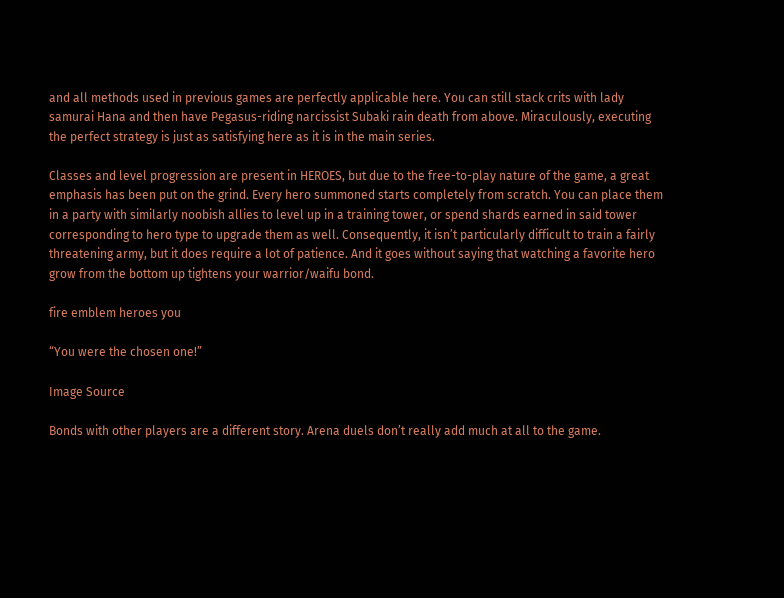and all methods used in previous games are perfectly applicable here. You can still stack crits with lady samurai Hana and then have Pegasus-riding narcissist Subaki rain death from above. Miraculously, executing the perfect strategy is just as satisfying here as it is in the main series.

Classes and level progression are present in HEROES, but due to the free-to-play nature of the game, a great emphasis has been put on the grind. Every hero summoned starts completely from scratch. You can place them in a party with similarly noobish allies to level up in a training tower, or spend shards earned in said tower corresponding to hero type to upgrade them as well. Consequently, it isn’t particularly difficult to train a fairly threatening army, but it does require a lot of patience. And it goes without saying that watching a favorite hero grow from the bottom up tightens your warrior/waifu bond.

fire emblem heroes you

“You were the chosen one!”

Image Source

Bonds with other players are a different story. Arena duels don’t really add much at all to the game.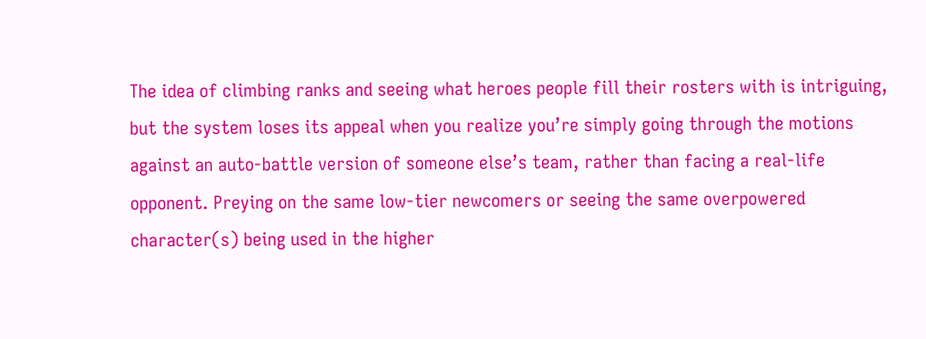The idea of climbing ranks and seeing what heroes people fill their rosters with is intriguing, but the system loses its appeal when you realize you’re simply going through the motions against an auto-battle version of someone else’s team, rather than facing a real-life opponent. Preying on the same low-tier newcomers or seeing the same overpowered character(s) being used in the higher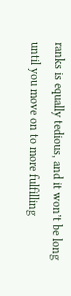ranks is equally tedious, and it won’t be long until you move on to more fulfilling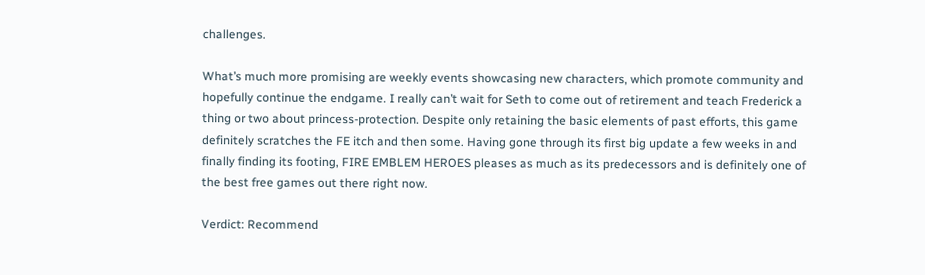challenges.

What’s much more promising are weekly events showcasing new characters, which promote community and hopefully continue the endgame. I really can’t wait for Seth to come out of retirement and teach Frederick a thing or two about princess-protection. Despite only retaining the basic elements of past efforts, this game definitely scratches the FE itch and then some. Having gone through its first big update a few weeks in and finally finding its footing, FIRE EMBLEM HEROES pleases as much as its predecessors and is definitely one of the best free games out there right now.

Verdict: Recommend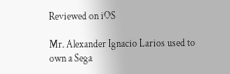Reviewed on iOS

Mr. Alexander Ignacio Larios used to own a Sega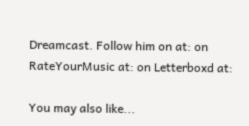Dreamcast. Follow him on at: on RateYourMusic at: on Letterboxd at:

You may also like...